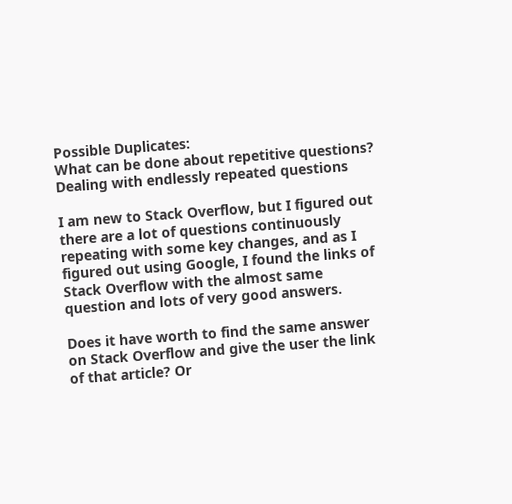Possible Duplicates:
What can be done about repetitive questions?
Dealing with endlessly repeated questions

I am new to Stack Overflow, but I figured out there are a lot of questions continuously repeating with some key changes, and as I figured out using Google, I found the links of Stack Overflow with the almost same question and lots of very good answers.

Does it have worth to find the same answer on Stack Overflow and give the user the link of that article? Or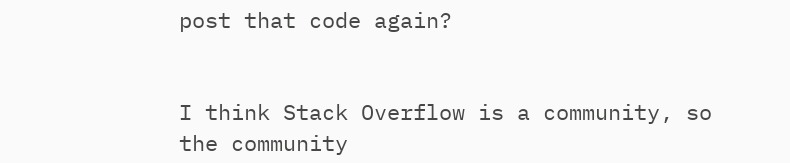post that code again?


I think Stack Overflow is a community, so the community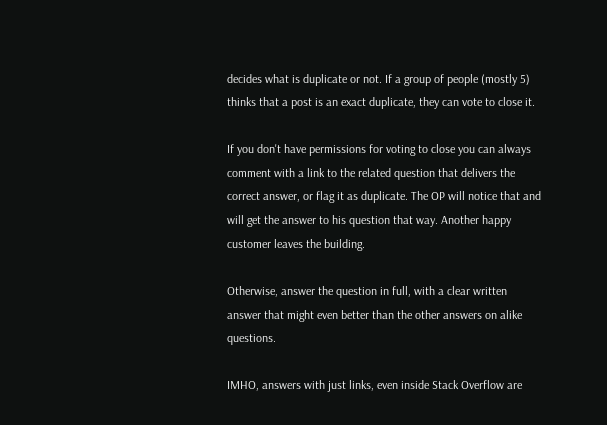decides what is duplicate or not. If a group of people (mostly 5) thinks that a post is an exact duplicate, they can vote to close it.

If you don't have permissions for voting to close you can always comment with a link to the related question that delivers the correct answer, or flag it as duplicate. The OP will notice that and will get the answer to his question that way. Another happy customer leaves the building.

Otherwise, answer the question in full, with a clear written answer that might even better than the other answers on alike questions.

IMHO, answers with just links, even inside Stack Overflow are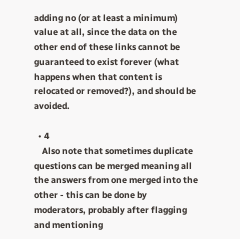adding no (or at least a minimum) value at all, since the data on the other end of these links cannot be guaranteed to exist forever (what happens when that content is relocated or removed?), and should be avoided.

  • 4
    Also note that sometimes duplicate questions can be merged meaning all the answers from one merged into the other - this can be done by moderators, probably after flagging and mentioning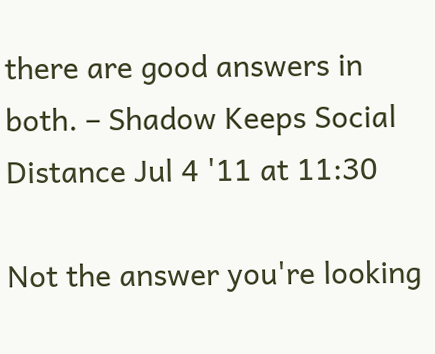there are good answers in both. – Shadow Keeps Social Distance Jul 4 '11 at 11:30

Not the answer you're looking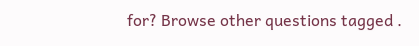for? Browse other questions tagged .